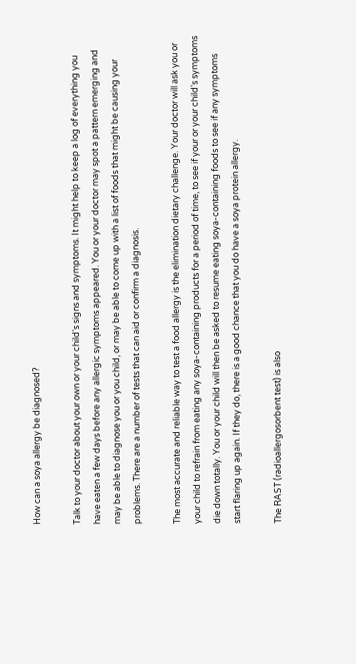How can a soya allergy be diagnosed?

Talk to your doctor about your own or your child's signs and symptoms. It might help to keep a log of everything you have eaten a few days before any allergic symptoms appeared. You or your doctor may spot a pattern emerging and may be able to diagnose you or you child, or may be able to come up with a list of foods that might be causing your problems. There are a number of tests that can aid or confirm a diagnosis.

The most accurate and reliable way to test a food allergy is the elimination dietary challenge. Your doctor will ask you or your child to refrain from eating any soya-containing products for a period of time, to see if your or your child's symptoms die down totally. You or your child will then be asked to resume eating soya-containing foods to see if any symptoms start flaring up again. If they do, there is a good chance that you do have a soya protein allergy.

The RAST (radioallergosorbent test) is also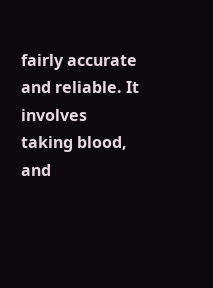fairly accurate and reliable. It involves taking blood, and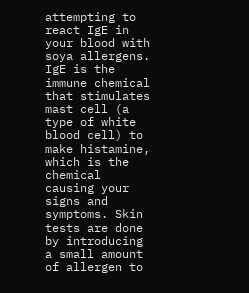attempting to react IgE in your blood with soya allergens. IgE is the immune chemical that stimulates mast cell (a type of white blood cell) to make histamine, which is the chemical causing your signs and symptoms. Skin tests are done by introducing a small amount of allergen to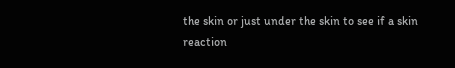the skin or just under the skin to see if a skin reaction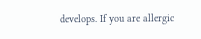develops. If you are allergic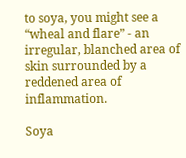to soya, you might see a “wheal and flare” - an irregular, blanched area of skin surrounded by a reddened area of inflammation.

Soya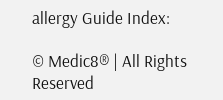allergy Guide Index:

© Medic8® | All Rights Reserved